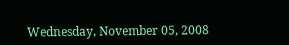Wednesday, November 05, 2008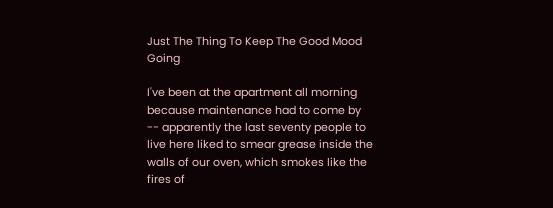Just The Thing To Keep The Good Mood Going

I've been at the apartment all morning because maintenance had to come by -- apparently the last seventy people to live here liked to smear grease inside the walls of our oven, which smokes like the fires of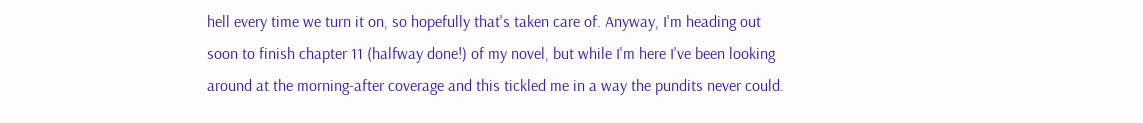hell every time we turn it on, so hopefully that's taken care of. Anyway, I'm heading out soon to finish chapter 11 (halfway done!) of my novel, but while I'm here I've been looking around at the morning-after coverage and this tickled me in a way the pundits never could.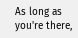As long as you're there,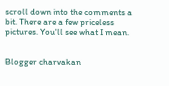scroll down into the comments a bit. There are a few priceless pictures. You'll see what I mean.


Blogger charvakan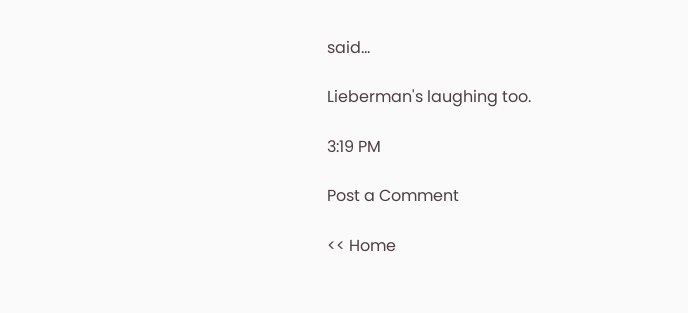said...

Lieberman's laughing too.

3:19 PM

Post a Comment

<< Home